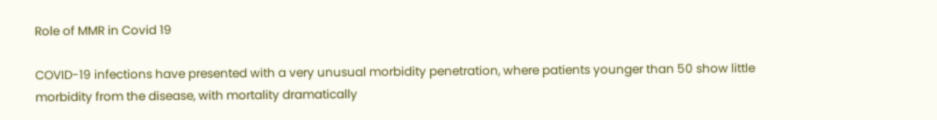Role of MMR in Covid 19

COVID-19 infections have presented with a very unusual morbidity penetration, where patients younger than 50 show little morbidity from the disease, with mortality dramatically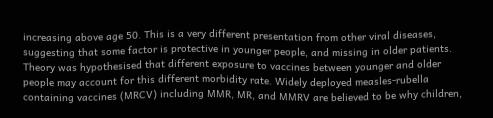increasing above age 50. This is a very different presentation from other viral diseases, suggesting that some factor is protective in younger people, and missing in older patients. Theory was hypothesised that different exposure to vaccines between younger and older people may account for this different morbidity rate. Widely deployed measles-rubella containing vaccines (MRCV) including MMR, MR, and MMRV are believed to be why children,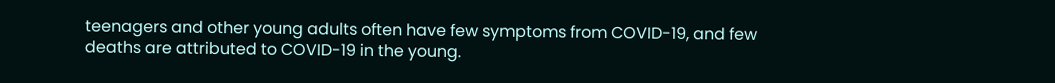teenagers and other young adults often have few symptoms from COVID-19, and few deaths are attributed to COVID-19 in the young.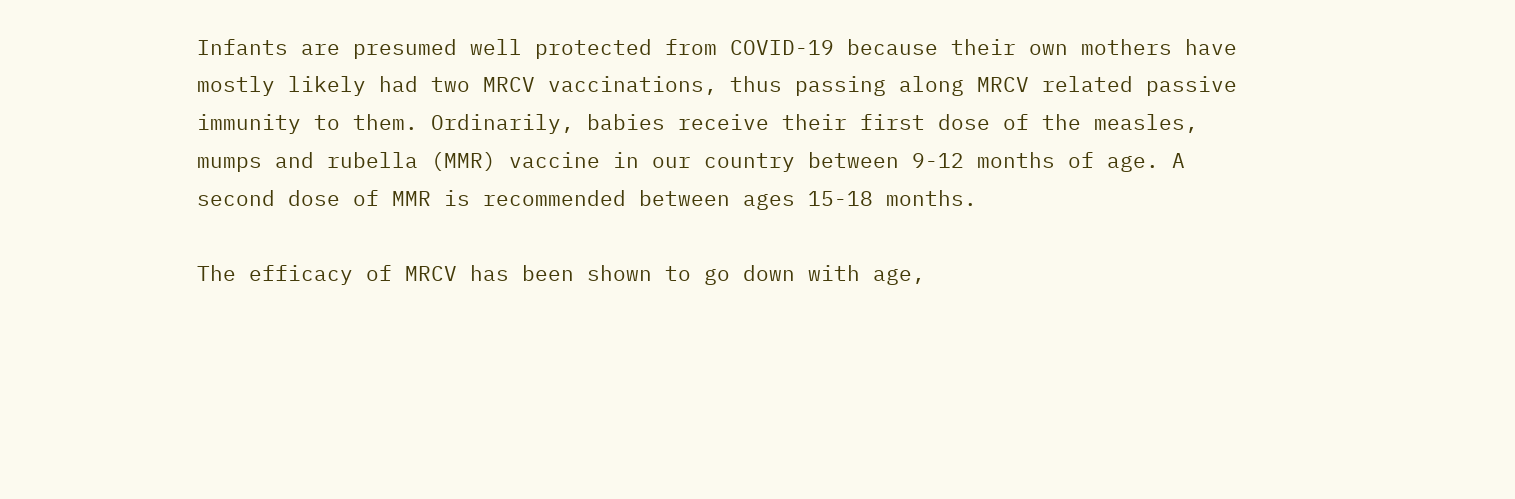Infants are presumed well protected from COVID-19 because their own mothers have mostly likely had two MRCV vaccinations, thus passing along MRCV related passive immunity to them. Ordinarily, babies receive their first dose of the measles, mumps and rubella (MMR) vaccine in our country between 9-12 months of age. A second dose of MMR is recommended between ages 15-18 months.

The efficacy of MRCV has been shown to go down with age,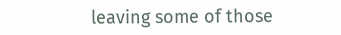leaving some of those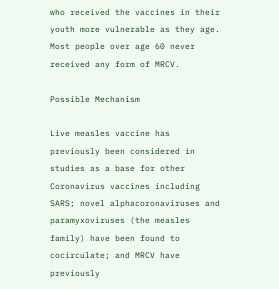who received the vaccines in their youth more vulnerable as they age. Most people over age 60 never received any form of MRCV.

Possible Mechanism

Live measles vaccine has previously been considered in studies as a base for other Coronavirus vaccines including SARS; novel alphacoronaviruses and paramyxoviruses (the measles family) have been found to cocirculate; and MRCV have previously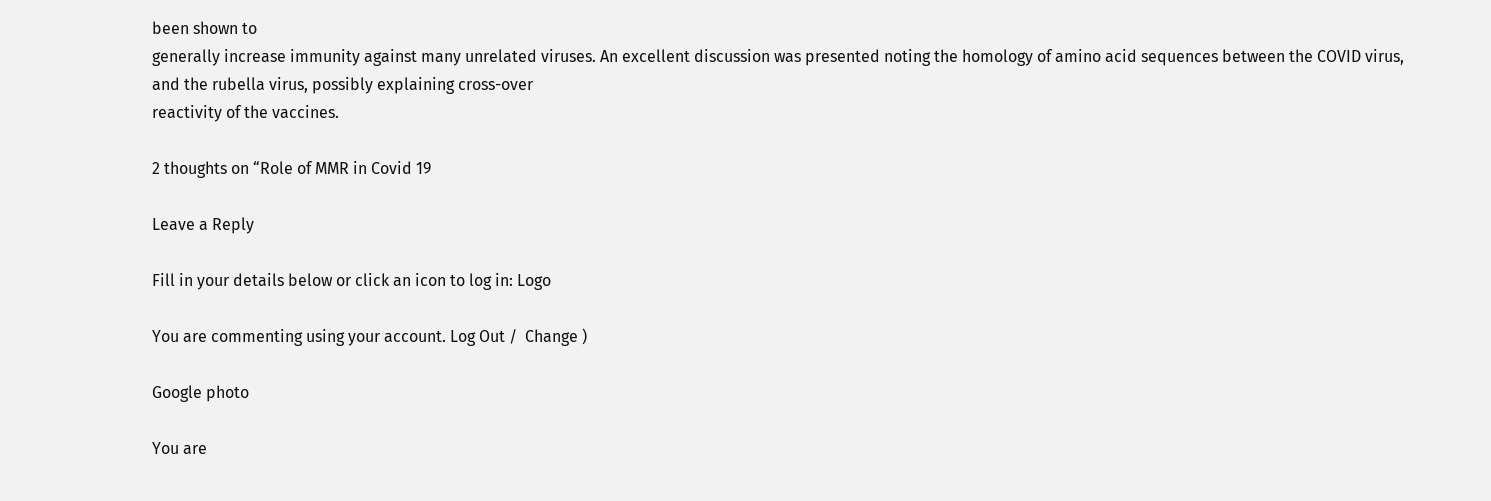been shown to
generally increase immunity against many unrelated viruses. An excellent discussion was presented noting the homology of amino acid sequences between the COVID virus, and the rubella virus, possibly explaining cross-over
reactivity of the vaccines.

2 thoughts on “Role of MMR in Covid 19

Leave a Reply

Fill in your details below or click an icon to log in: Logo

You are commenting using your account. Log Out /  Change )

Google photo

You are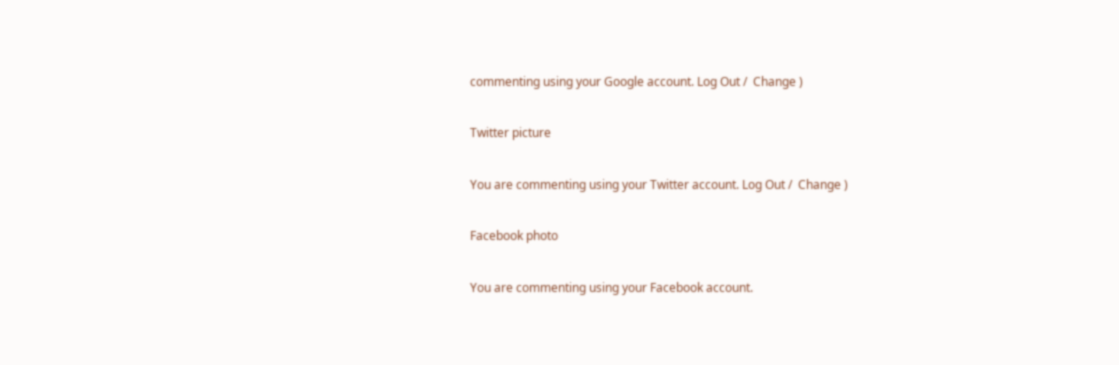commenting using your Google account. Log Out /  Change )

Twitter picture

You are commenting using your Twitter account. Log Out /  Change )

Facebook photo

You are commenting using your Facebook account.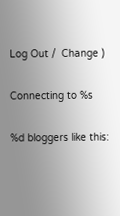Log Out /  Change )

Connecting to %s

%d bloggers like this: